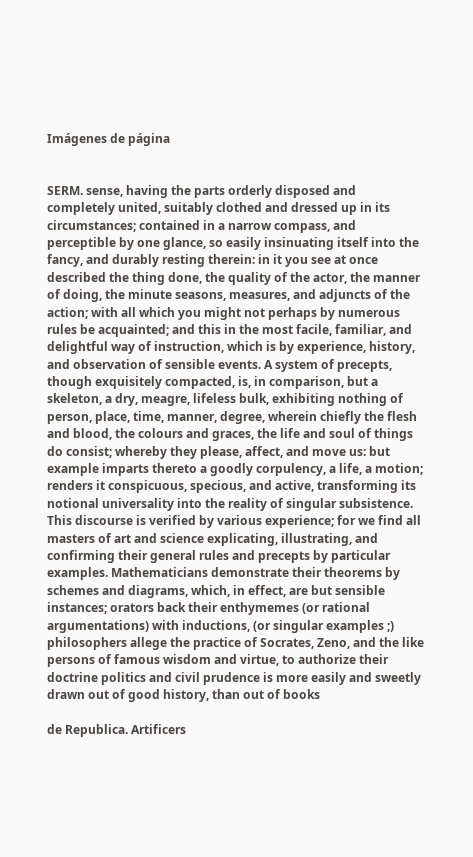Imágenes de página


SERM. sense, having the parts orderly disposed and completely united, suitably clothed and dressed up in its circumstances; contained in a narrow compass, and perceptible by one glance, so easily insinuating itself into the fancy, and durably resting therein: in it you see at once described the thing done, the quality of the actor, the manner of doing, the minute seasons, measures, and adjuncts of the action; with all which you might not perhaps by numerous rules be acquainted; and this in the most facile, familiar, and delightful way of instruction, which is by experience, history, and observation of sensible events. A system of precepts, though exquisitely compacted, is, in comparison, but a skeleton, a dry, meagre, lifeless bulk, exhibiting nothing of person, place, time, manner, degree, wherein chiefly the flesh and blood, the colours and graces, the life and soul of things do consist; whereby they please, affect, and move us: but example imparts thereto a goodly corpulency, a life, a motion; renders it conspicuous, specious, and active, transforming its notional universality into the reality of singular subsistence. This discourse is verified by various experience; for we find all masters of art and science explicating, illustrating, and confirming their general rules and precepts by particular examples. Mathematicians demonstrate their theorems by schemes and diagrams, which, in effect, are but sensible instances; orators back their enthymemes (or rational argumentations) with inductions, (or singular examples ;) philosophers allege the practice of Socrates, Zeno, and the like persons of famous wisdom and virtue, to authorize their doctrine politics and civil prudence is more easily and sweetly drawn out of good history, than out of books

de Republica. Artificers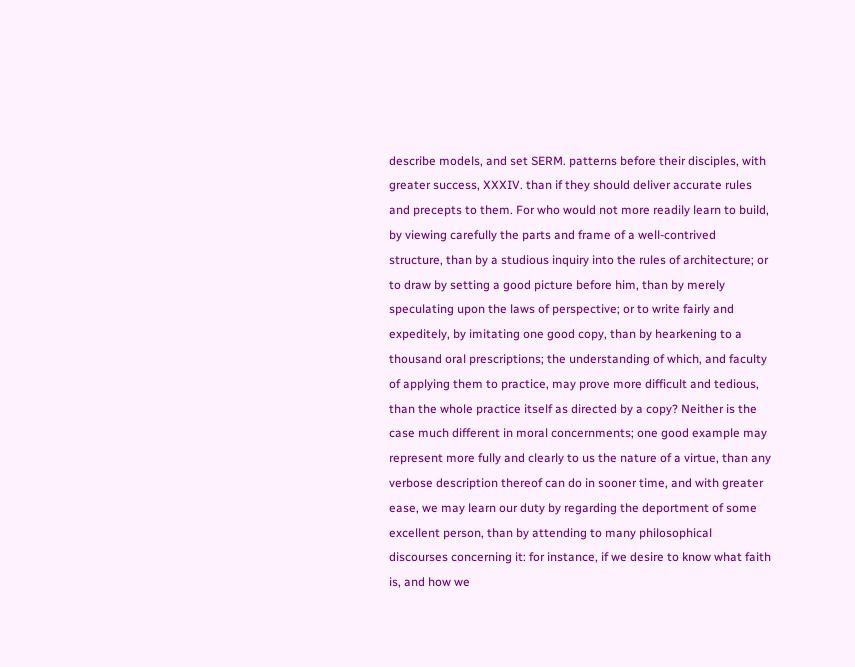describe models, and set SERM. patterns before their disciples, with greater success, XXXIV. than if they should deliver accurate rules and precepts to them. For who would not more readily learn to build, by viewing carefully the parts and frame of a well-contrived structure, than by a studious inquiry into the rules of architecture; or to draw by setting a good picture before him, than by merely speculating upon the laws of perspective; or to write fairly and expeditely, by imitating one good copy, than by hearkening to a thousand oral prescriptions; the understanding of which, and faculty of applying them to practice, may prove more difficult and tedious, than the whole practice itself as directed by a copy? Neither is the case much different in moral concernments; one good example may represent more fully and clearly to us the nature of a virtue, than any verbose description thereof can do in sooner time, and with greater ease, we may learn our duty by regarding the deportment of some excellent person, than by attending to many philosophical discourses concerning it: for instance, if we desire to know what faith is, and how we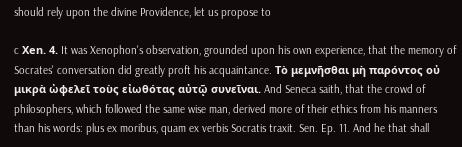should rely upon the divine Providence, let us propose to

c Χen. 4. It was Xenophon's observation, grounded upon his own experience, that the memory of Socrates' conversation did greatly proft his acquaintance. Τὸ μεμνῆσθαι μὴ παρόντος οὐ μικρὰ ὠφελεῖ τοὺς εἰωθότας αὐτῷ συνεῖναι. And Seneca saith, that the crowd of philosophers, which followed the same wise man, derived more of their ethics from his manners than his words: plus ex moribus, quam ex verbis Socratis traxit. Sen. Ep. 11. And he that shall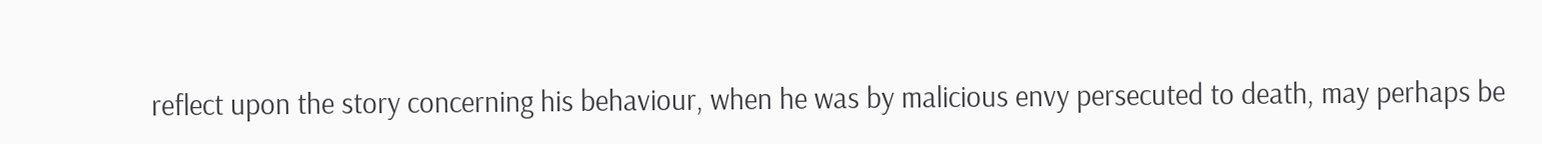reflect upon the story concerning his behaviour, when he was by malicious envy persecuted to death, may perhaps be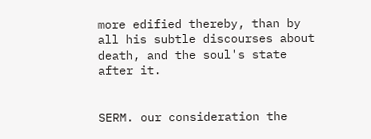more edified thereby, than by all his subtle discourses about death, and the soul's state after it.


SERM. our consideration the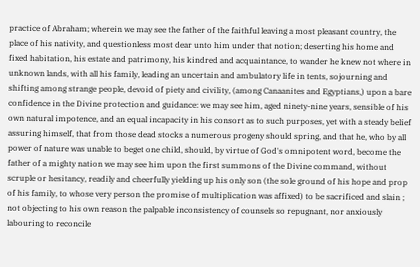practice of Abraham; wherein we may see the father of the faithful leaving a most pleasant country, the place of his nativity, and questionless most dear unto him under that notion; deserting his home and fixed habitation, his estate and patrimony, his kindred and acquaintance, to wander he knew not where in unknown lands, with all his family, leading an uncertain and ambulatory life in tents, sojourning and shifting among strange people, devoid of piety and civility, (among Canaanites and Egyptians,) upon a bare confidence in the Divine protection and guidance: we may see him, aged ninety-nine years, sensible of his own natural impotence, and an equal incapacity in his consort as to such purposes, yet with a steady belief assuring himself, that from those dead stocks a numerous progeny should spring, and that he, who by all power of nature was unable to beget one child, should, by virtue of God's omnipotent word, become the father of a mighty nation we may see him upon the first summons of the Divine command, without scruple or hesitancy, readily and cheerfully yielding up his only son (the sole ground of his hope and prop of his family, to whose very person the promise of multiplication was affixed) to be sacrificed and slain ; not objecting to his own reason the palpable inconsistency of counsels so repugnant, nor anxiously labouring to reconcile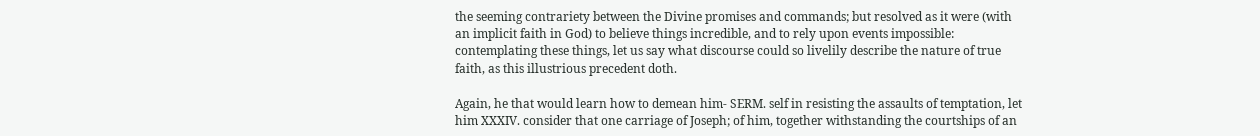the seeming contrariety between the Divine promises and commands; but resolved as it were (with an implicit faith in God) to believe things incredible, and to rely upon events impossible: contemplating these things, let us say what discourse could so livelily describe the nature of true faith, as this illustrious precedent doth.

Again, he that would learn how to demean him- SERM. self in resisting the assaults of temptation, let him XXXIV. consider that one carriage of Joseph; of him, together withstanding the courtships of an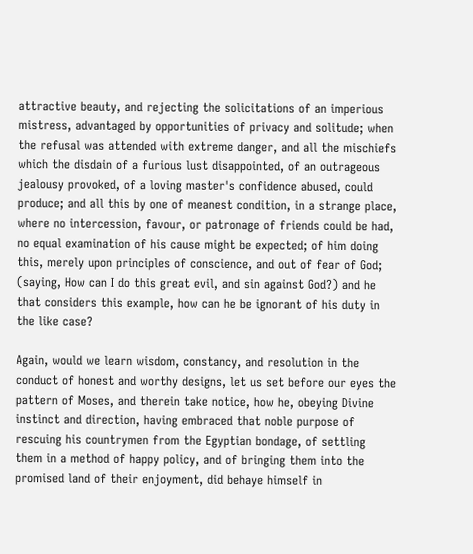attractive beauty, and rejecting the solicitations of an imperious mistress, advantaged by opportunities of privacy and solitude; when the refusal was attended with extreme danger, and all the mischiefs which the disdain of a furious lust disappointed, of an outrageous jealousy provoked, of a loving master's confidence abused, could produce; and all this by one of meanest condition, in a strange place, where no intercession, favour, or patronage of friends could be had, no equal examination of his cause might be expected; of him doing this, merely upon principles of conscience, and out of fear of God; (saying, How can I do this great evil, and sin against God?) and he that considers this example, how can he be ignorant of his duty in the like case?

Again, would we learn wisdom, constancy, and resolution in the conduct of honest and worthy designs, let us set before our eyes the pattern of Moses, and therein take notice, how he, obeying Divine instinct and direction, having embraced that noble purpose of rescuing his countrymen from the Egyptian bondage, of settling them in a method of happy policy, and of bringing them into the promised land of their enjoyment, did behaye himself in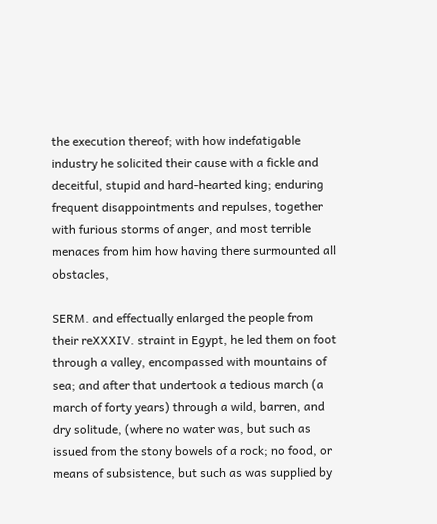the execution thereof; with how indefatigable industry he solicited their cause with a fickle and deceitful, stupid and hard-hearted king; enduring frequent disappointments and repulses, together with furious storms of anger, and most terrible menaces from him how having there surmounted all obstacles,

SERM. and effectually enlarged the people from their reXXXIV. straint in Egypt, he led them on foot through a valley, encompassed with mountains of sea; and after that undertook a tedious march (a march of forty years) through a wild, barren, and dry solitude, (where no water was, but such as issued from the stony bowels of a rock; no food, or means of subsistence, but such as was supplied by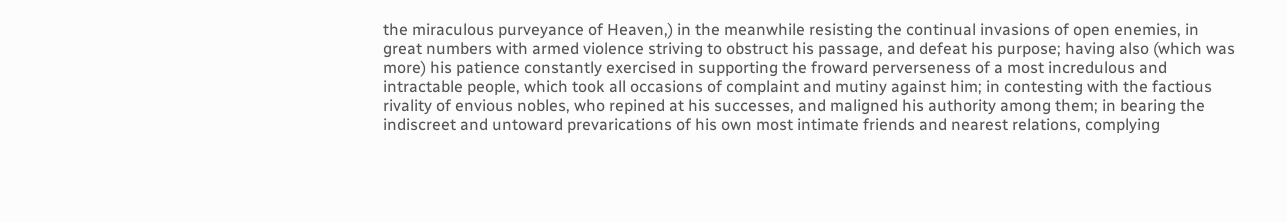the miraculous purveyance of Heaven,) in the meanwhile resisting the continual invasions of open enemies, in great numbers with armed violence striving to obstruct his passage, and defeat his purpose; having also (which was more) his patience constantly exercised in supporting the froward perverseness of a most incredulous and intractable people, which took all occasions of complaint and mutiny against him; in contesting with the factious rivality of envious nobles, who repined at his successes, and maligned his authority among them; in bearing the indiscreet and untoward prevarications of his own most intimate friends and nearest relations, complying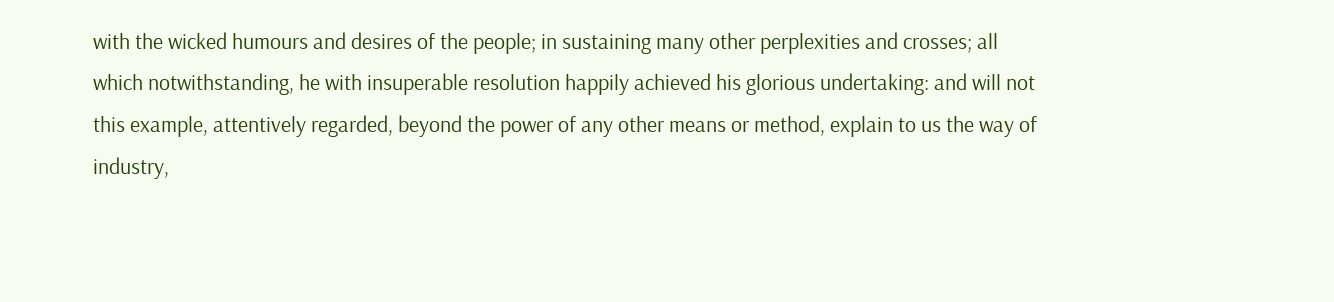with the wicked humours and desires of the people; in sustaining many other perplexities and crosses; all which notwithstanding, he with insuperable resolution happily achieved his glorious undertaking: and will not this example, attentively regarded, beyond the power of any other means or method, explain to us the way of industry,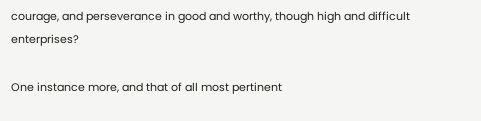courage, and perseverance in good and worthy, though high and difficult enterprises?

One instance more, and that of all most pertinent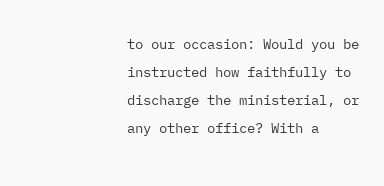to our occasion: Would you be instructed how faithfully to discharge the ministerial, or any other office? With a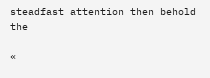steadfast attention then behold the

«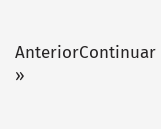AnteriorContinuar »